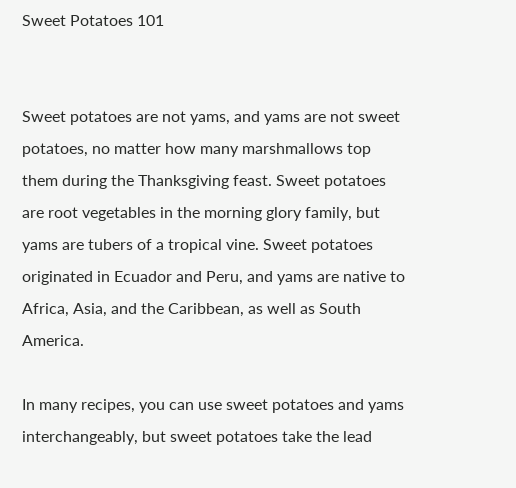Sweet Potatoes 101


Sweet potatoes are not yams, and yams are not sweet potatoes, no matter how many marshmallows top them during the Thanksgiving feast. Sweet potatoes are root vegetables in the morning glory family, but yams are tubers of a tropical vine. Sweet potatoes originated in Ecuador and Peru, and yams are native to Africa, Asia, and the Caribbean, as well as South America.

In many recipes, you can use sweet potatoes and yams interchangeably, but sweet potatoes take the lead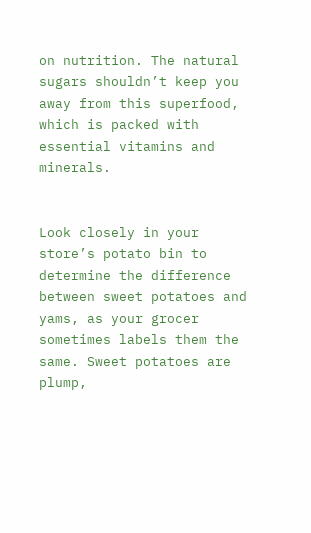on nutrition. The natural sugars shouldn’t keep you away from this superfood, which is packed with essential vitamins and minerals.


Look closely in your store’s potato bin to determine the difference between sweet potatoes and yams, as your grocer sometimes labels them the same. Sweet potatoes are plump,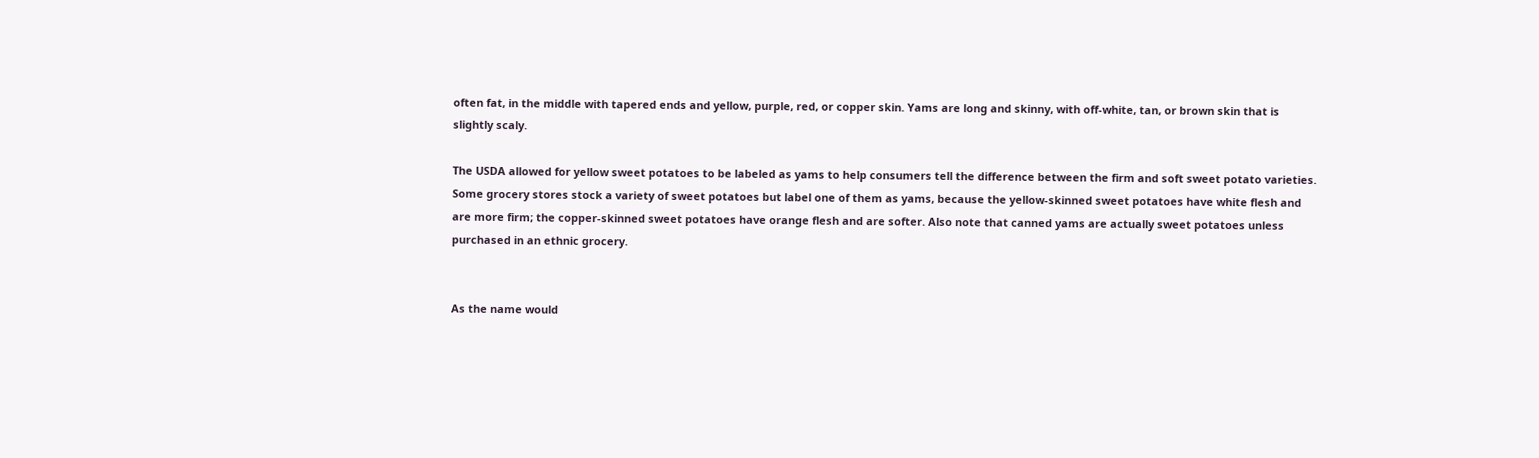often fat, in the middle with tapered ends and yellow, purple, red, or copper skin. Yams are long and skinny, with off-white, tan, or brown skin that is slightly scaly.

The USDA allowed for yellow sweet potatoes to be labeled as yams to help consumers tell the difference between the firm and soft sweet potato varieties. Some grocery stores stock a variety of sweet potatoes but label one of them as yams, because the yellow-skinned sweet potatoes have white flesh and are more firm; the copper-skinned sweet potatoes have orange flesh and are softer. Also note that canned yams are actually sweet potatoes unless purchased in an ethnic grocery.


As the name would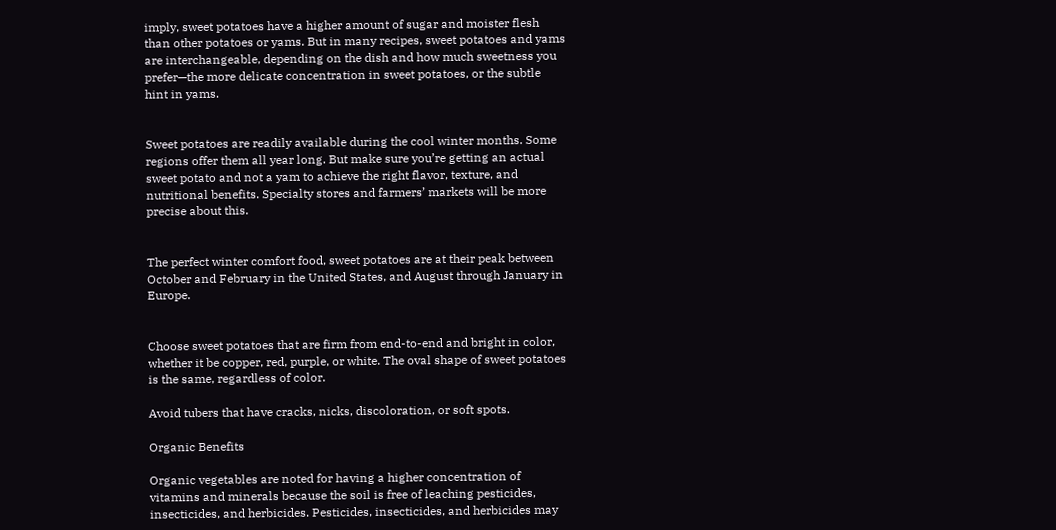imply, sweet potatoes have a higher amount of sugar and moister flesh than other potatoes or yams. But in many recipes, sweet potatoes and yams are interchangeable, depending on the dish and how much sweetness you prefer—the more delicate concentration in sweet potatoes, or the subtle hint in yams.


Sweet potatoes are readily available during the cool winter months. Some regions offer them all year long. But make sure you’re getting an actual sweet potato and not a yam to achieve the right flavor, texture, and nutritional benefits. Specialty stores and farmers’ markets will be more precise about this.


The perfect winter comfort food, sweet potatoes are at their peak between October and February in the United States, and August through January in Europe.


Choose sweet potatoes that are firm from end-to-end and bright in color, whether it be copper, red, purple, or white. The oval shape of sweet potatoes is the same, regardless of color.

Avoid tubers that have cracks, nicks, discoloration, or soft spots.

Organic Benefits

Organic vegetables are noted for having a higher concentration of vitamins and minerals because the soil is free of leaching pesticides, insecticides, and herbicides. Pesticides, insecticides, and herbicides may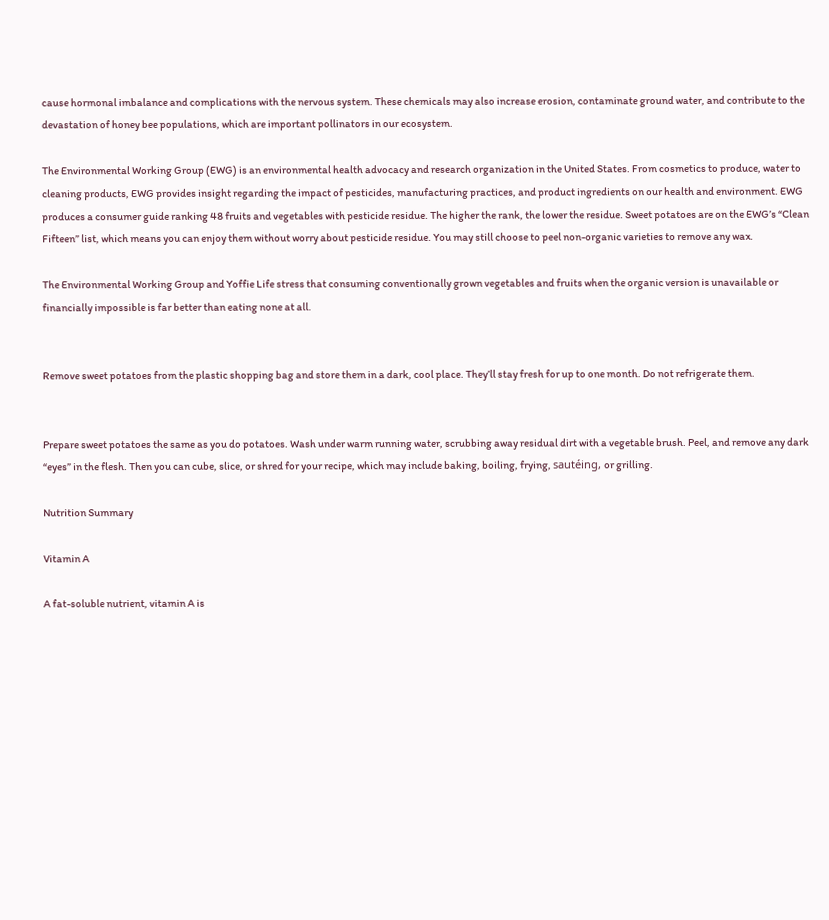cause hormonal imbalance and complications with the nervous system. These chemicals may also increase erosion, contaminate ground water, and contribute to the devastation of honey bee populations, which are important pollinators in our ecosystem.

The Environmental Working Group (EWG) is an environmental health advocacy and research organization in the United States. From cosmetics to produce, water to cleaning products, EWG provides insight regarding the impact of pesticides, manufacturing practices, and product ingredients on our health and environment. EWG produces a consumer guide ranking 48 fruits and vegetables with pesticide residue. The higher the rank, the lower the residue. Sweet potatoes are on the EWG’s “Clean Fifteen” list, which means you can enjoy them without worry about pesticide residue. You may still choose to peel non-organic varieties to remove any wax.

The Environmental Working Group and Yoffie Life stress that consuming conventionally grown vegetables and fruits when the organic version is unavailable or financially impossible is far better than eating none at all.


Remove sweet potatoes from the plastic shopping bag and store them in a dark, cool place. They’ll stay fresh for up to one month. Do not refrigerate them.


Prepare sweet potatoes the same as you do potatoes. Wash under warm running water, scrubbing away residual dirt with a vegetable brush. Peel, and remove any dark “eyes” in the flesh. Then you can cube, slice, or shred for your recipe, which may include baking, boiling, frying, sautéing, or grilling.

Nutrition Summary

Vitamin A

A fat-soluble nutrient, vitamin A is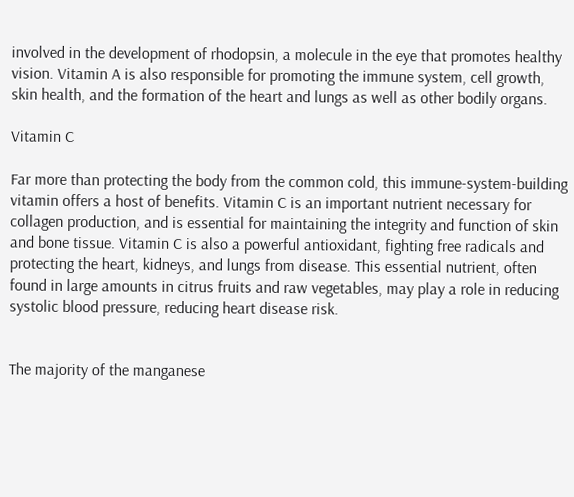involved in the development of rhodopsin, a molecule in the eye that promotes healthy vision. Vitamin A is also responsible for promoting the immune system, cell growth, skin health, and the formation of the heart and lungs as well as other bodily organs.

Vitamin C

Far more than protecting the body from the common cold, this immune-system-building vitamin offers a host of benefits. Vitamin C is an important nutrient necessary for collagen production, and is essential for maintaining the integrity and function of skin and bone tissue. Vitamin C is also a powerful antioxidant, fighting free radicals and protecting the heart, kidneys, and lungs from disease. This essential nutrient, often found in large amounts in citrus fruits and raw vegetables, may play a role in reducing systolic blood pressure, reducing heart disease risk.


The majority of the manganese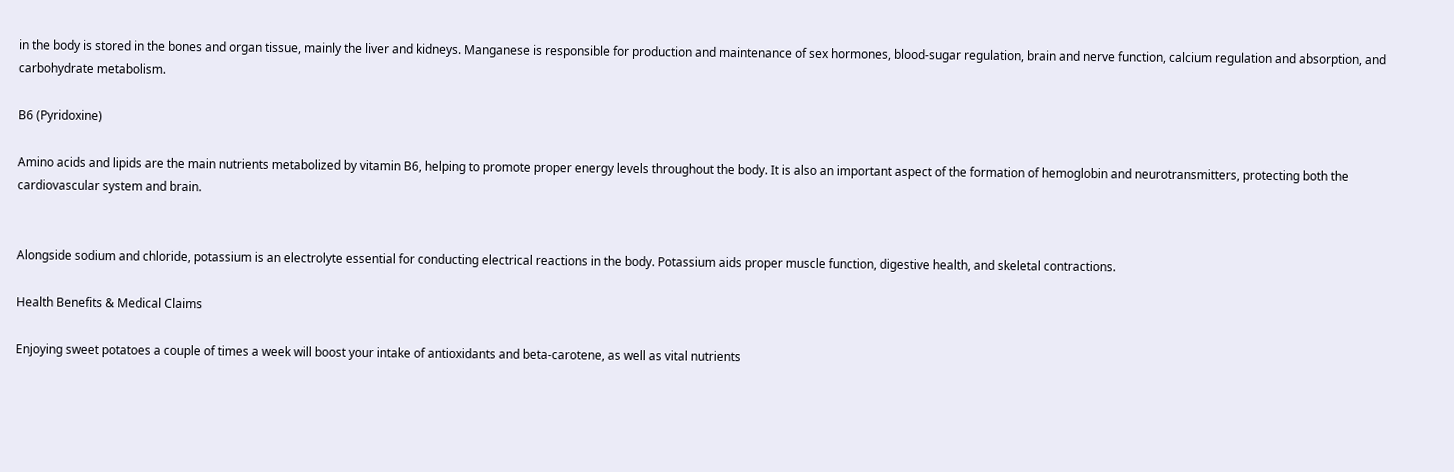in the body is stored in the bones and organ tissue, mainly the liver and kidneys. Manganese is responsible for production and maintenance of sex hormones, blood-sugar regulation, brain and nerve function, calcium regulation and absorption, and carbohydrate metabolism.

B6 (Pyridoxine)

Amino acids and lipids are the main nutrients metabolized by vitamin B6, helping to promote proper energy levels throughout the body. It is also an important aspect of the formation of hemoglobin and neurotransmitters, protecting both the cardiovascular system and brain.


Alongside sodium and chloride, potassium is an electrolyte essential for conducting electrical reactions in the body. Potassium aids proper muscle function, digestive health, and skeletal contractions.

Health Benefits & Medical Claims

Enjoying sweet potatoes a couple of times a week will boost your intake of antioxidants and beta-carotene, as well as vital nutrients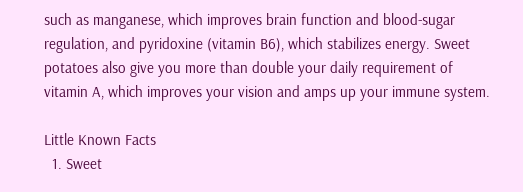such as manganese, which improves brain function and blood-sugar regulation, and pyridoxine (vitamin B6), which stabilizes energy. Sweet potatoes also give you more than double your daily requirement of vitamin A, which improves your vision and amps up your immune system.

Little Known Facts
  1. Sweet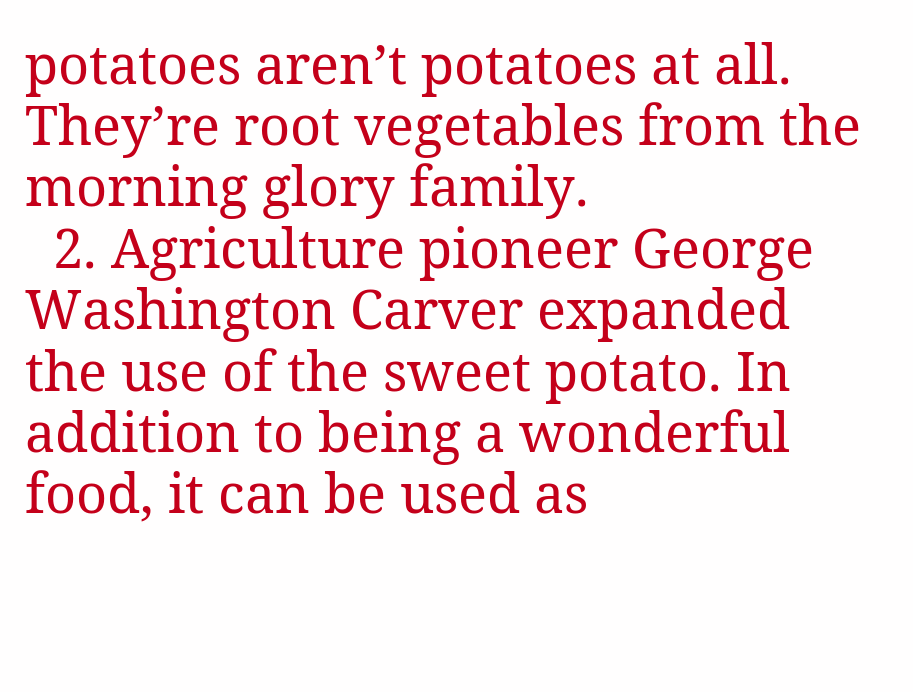potatoes aren’t potatoes at all. They’re root vegetables from the morning glory family.
  2. Agriculture pioneer George Washington Carver expanded the use of the sweet potato. In addition to being a wonderful food, it can be used as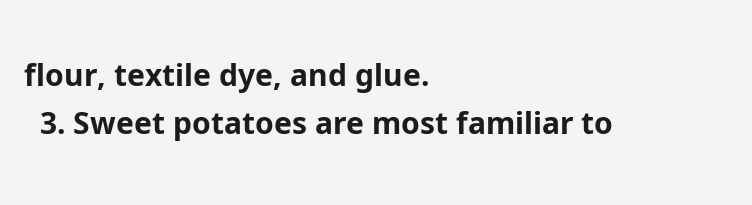flour, textile dye, and glue.
  3. Sweet potatoes are most familiar to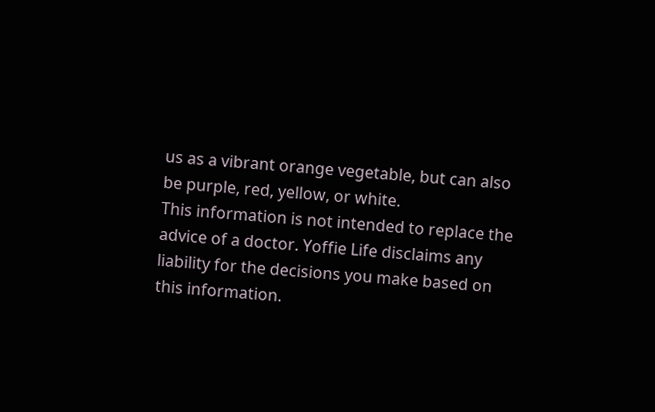us as a vibrant orange vegetable, but can also be purple, red, yellow, or white.
This information is not intended to replace the advice of a doctor. Yoffie Life disclaims any liability for the decisions you make based on this information.